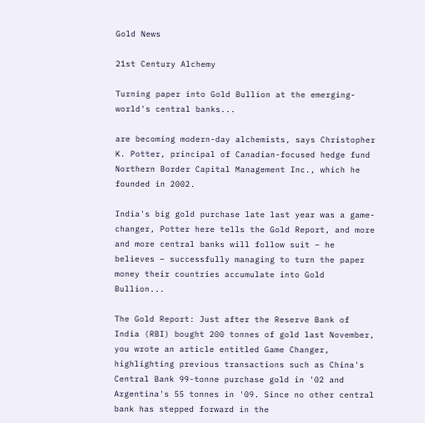Gold News

21st Century Alchemy

Turning paper into Gold Bullion at the emerging-world's central banks...

are becoming modern-day alchemists, says Christopher K. Potter, principal of Canadian-focused hedge fund Northern Border Capital Management Inc., which he founded in 2002.

India's big gold purchase late last year was a game-changer, Potter here tells the Gold Report, and more and more central banks will follow suit – he believes – successfully managing to turn the paper money their countries accumulate into Gold Bullion...

The Gold Report: Just after the Reserve Bank of India (RBI) bought 200 tonnes of gold last November, you wrote an article entitled Game Changer, highlighting previous transactions such as China's Central Bank 99-tonne purchase gold in '02 and Argentina's 55 tonnes in '09. Since no other central bank has stepped forward in the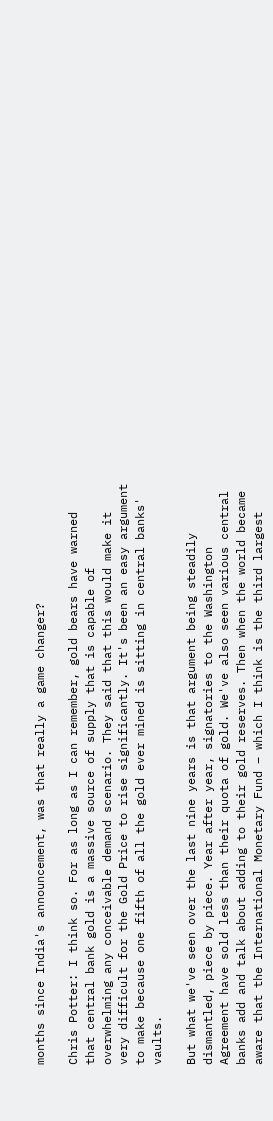months since India's announcement, was that really a game changer?

Chris Potter: I think so. For as long as I can remember, gold bears have warned that central bank gold is a massive source of supply that is capable of overwhelming any conceivable demand scenario. They said that this would make it very difficult for the Gold Price to rise significantly. It's been an easy argument to make because one fifth of all the gold ever mined is sitting in central banks' vaults.

But what we've seen over the last nine years is that argument being steadily dismantled, piece by piece. Year after year, signatories to the Washington Agreement have sold less than their quota of gold. We've also seen various central banks add and talk about adding to their gold reserves. Then when the world became aware that the International Monetary Fund – which I think is the third largest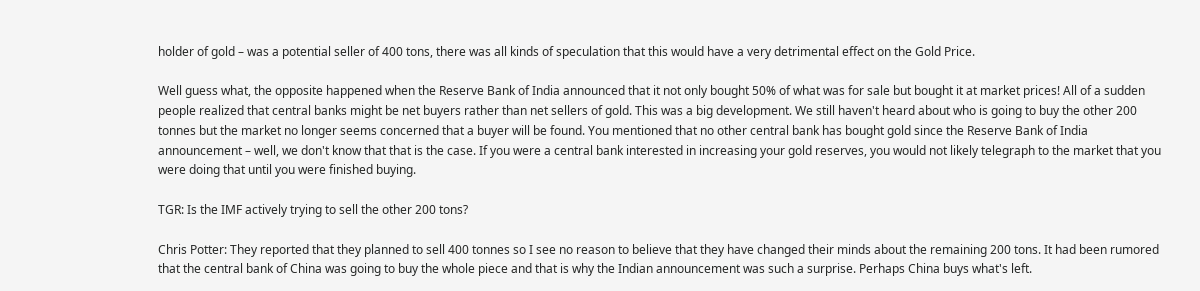holder of gold – was a potential seller of 400 tons, there was all kinds of speculation that this would have a very detrimental effect on the Gold Price.

Well guess what, the opposite happened when the Reserve Bank of India announced that it not only bought 50% of what was for sale but bought it at market prices! All of a sudden people realized that central banks might be net buyers rather than net sellers of gold. This was a big development. We still haven't heard about who is going to buy the other 200 tonnes but the market no longer seems concerned that a buyer will be found. You mentioned that no other central bank has bought gold since the Reserve Bank of India announcement – well, we don't know that that is the case. If you were a central bank interested in increasing your gold reserves, you would not likely telegraph to the market that you were doing that until you were finished buying.

TGR: Is the IMF actively trying to sell the other 200 tons?

Chris Potter: They reported that they planned to sell 400 tonnes so I see no reason to believe that they have changed their minds about the remaining 200 tons. It had been rumored that the central bank of China was going to buy the whole piece and that is why the Indian announcement was such a surprise. Perhaps China buys what's left.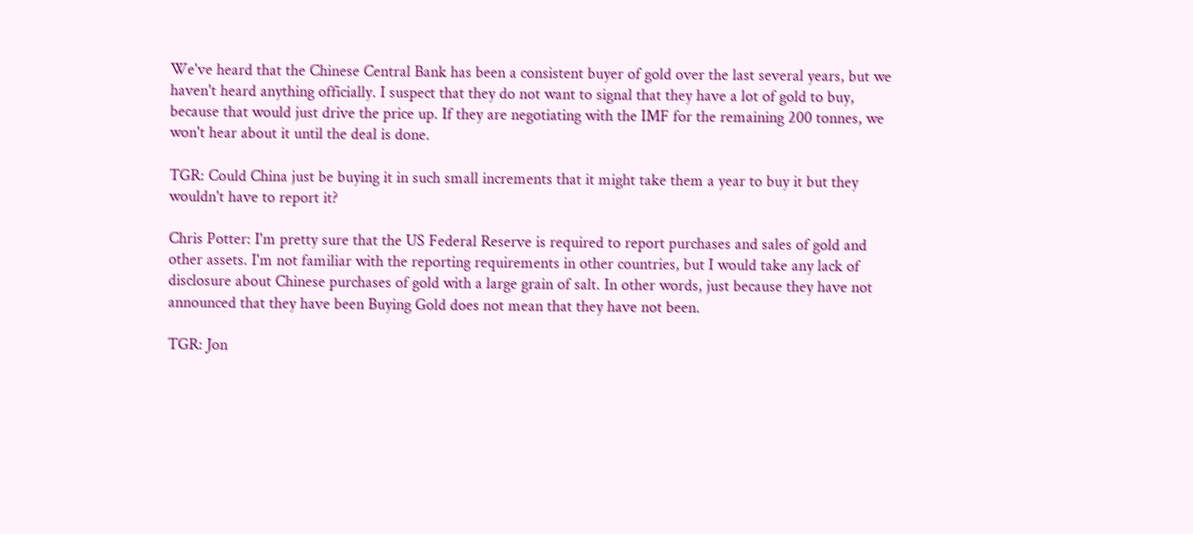We've heard that the Chinese Central Bank has been a consistent buyer of gold over the last several years, but we haven't heard anything officially. I suspect that they do not want to signal that they have a lot of gold to buy, because that would just drive the price up. If they are negotiating with the IMF for the remaining 200 tonnes, we won't hear about it until the deal is done.

TGR: Could China just be buying it in such small increments that it might take them a year to buy it but they wouldn't have to report it?

Chris Potter: I'm pretty sure that the US Federal Reserve is required to report purchases and sales of gold and other assets. I'm not familiar with the reporting requirements in other countries, but I would take any lack of disclosure about Chinese purchases of gold with a large grain of salt. In other words, just because they have not announced that they have been Buying Gold does not mean that they have not been.

TGR: Jon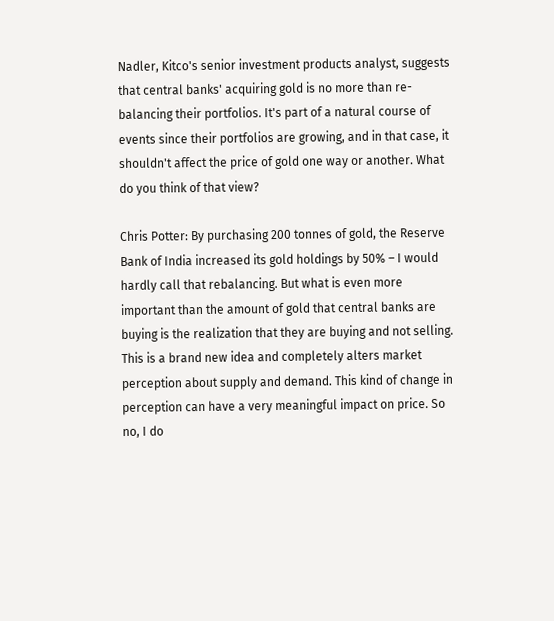Nadler, Kitco's senior investment products analyst, suggests that central banks' acquiring gold is no more than re-balancing their portfolios. It's part of a natural course of events since their portfolios are growing, and in that case, it shouldn't affect the price of gold one way or another. What do you think of that view?

Chris Potter: By purchasing 200 tonnes of gold, the Reserve Bank of India increased its gold holdings by 50% – I would hardly call that rebalancing. But what is even more important than the amount of gold that central banks are buying is the realization that they are buying and not selling. This is a brand new idea and completely alters market perception about supply and demand. This kind of change in perception can have a very meaningful impact on price. So no, I do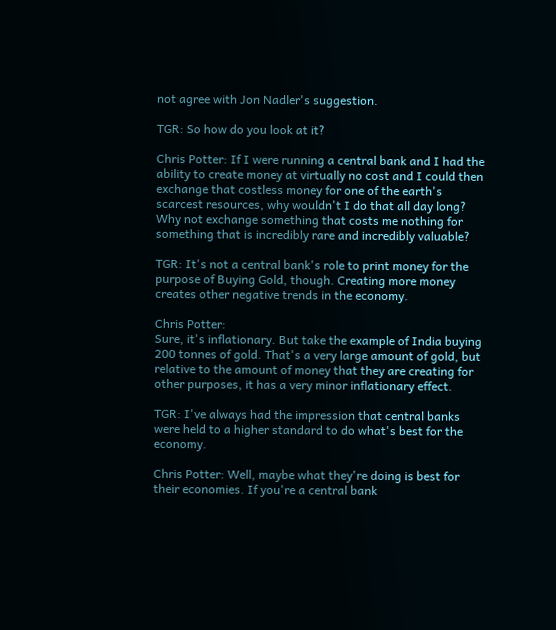not agree with Jon Nadler's suggestion.

TGR: So how do you look at it?

Chris Potter: If I were running a central bank and I had the ability to create money at virtually no cost and I could then exchange that costless money for one of the earth's scarcest resources, why wouldn't I do that all day long? Why not exchange something that costs me nothing for something that is incredibly rare and incredibly valuable?

TGR: It's not a central bank's role to print money for the purpose of Buying Gold, though. Creating more money creates other negative trends in the economy.

Chris Potter:
Sure, it's inflationary. But take the example of India buying 200 tonnes of gold. That's a very large amount of gold, but relative to the amount of money that they are creating for other purposes, it has a very minor inflationary effect.

TGR: I've always had the impression that central banks were held to a higher standard to do what's best for the economy.

Chris Potter: Well, maybe what they're doing is best for their economies. If you're a central bank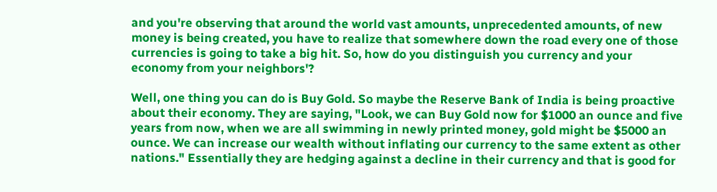and you're observing that around the world vast amounts, unprecedented amounts, of new money is being created, you have to realize that somewhere down the road every one of those currencies is going to take a big hit. So, how do you distinguish you currency and your economy from your neighbors'?

Well, one thing you can do is Buy Gold. So maybe the Reserve Bank of India is being proactive about their economy. They are saying, "Look, we can Buy Gold now for $1000 an ounce and five years from now, when we are all swimming in newly printed money, gold might be $5000 an ounce. We can increase our wealth without inflating our currency to the same extent as other nations." Essentially they are hedging against a decline in their currency and that is good for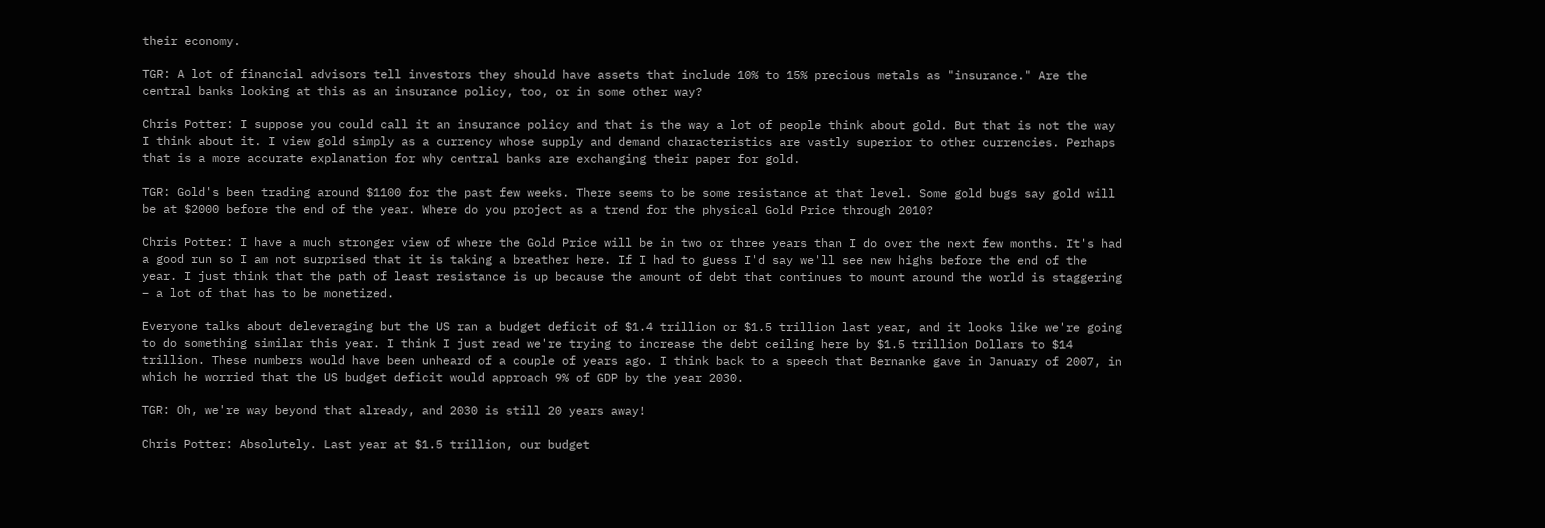their economy.

TGR: A lot of financial advisors tell investors they should have assets that include 10% to 15% precious metals as "insurance." Are the central banks looking at this as an insurance policy, too, or in some other way?

Chris Potter: I suppose you could call it an insurance policy and that is the way a lot of people think about gold. But that is not the way I think about it. I view gold simply as a currency whose supply and demand characteristics are vastly superior to other currencies. Perhaps that is a more accurate explanation for why central banks are exchanging their paper for gold.

TGR: Gold's been trading around $1100 for the past few weeks. There seems to be some resistance at that level. Some gold bugs say gold will be at $2000 before the end of the year. Where do you project as a trend for the physical Gold Price through 2010?

Chris Potter: I have a much stronger view of where the Gold Price will be in two or three years than I do over the next few months. It's had a good run so I am not surprised that it is taking a breather here. If I had to guess I'd say we'll see new highs before the end of the year. I just think that the path of least resistance is up because the amount of debt that continues to mount around the world is staggering – a lot of that has to be monetized.

Everyone talks about deleveraging but the US ran a budget deficit of $1.4 trillion or $1.5 trillion last year, and it looks like we're going to do something similar this year. I think I just read we're trying to increase the debt ceiling here by $1.5 trillion Dollars to $14 trillion. These numbers would have been unheard of a couple of years ago. I think back to a speech that Bernanke gave in January of 2007, in which he worried that the US budget deficit would approach 9% of GDP by the year 2030.

TGR: Oh, we're way beyond that already, and 2030 is still 20 years away!

Chris Potter: Absolutely. Last year at $1.5 trillion, our budget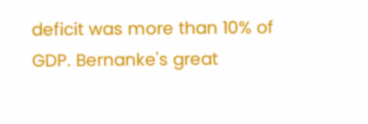deficit was more than 10% of GDP. Bernanke's great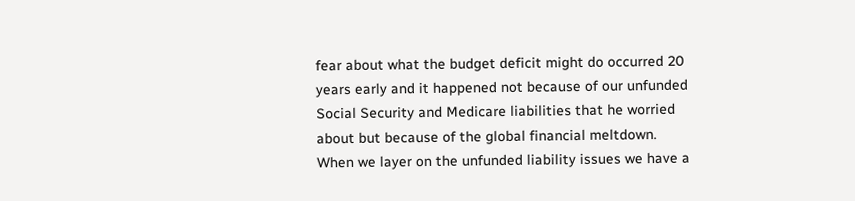fear about what the budget deficit might do occurred 20 years early and it happened not because of our unfunded Social Security and Medicare liabilities that he worried about but because of the global financial meltdown. When we layer on the unfunded liability issues we have a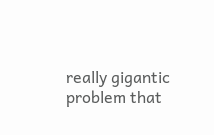really gigantic problem that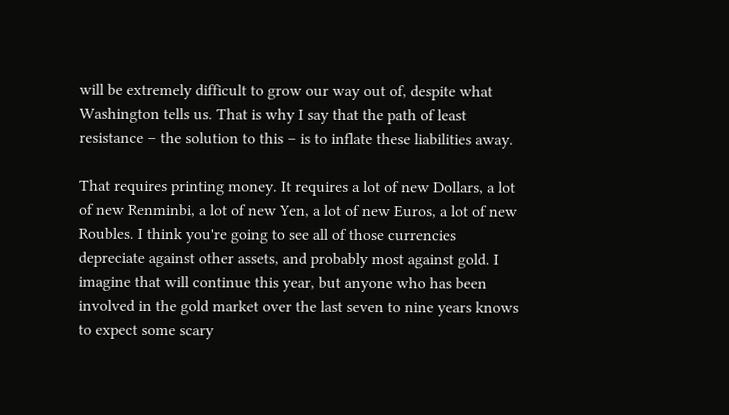will be extremely difficult to grow our way out of, despite what Washington tells us. That is why I say that the path of least resistance – the solution to this – is to inflate these liabilities away.

That requires printing money. It requires a lot of new Dollars, a lot of new Renminbi, a lot of new Yen, a lot of new Euros, a lot of new Roubles. I think you're going to see all of those currencies depreciate against other assets, and probably most against gold. I imagine that will continue this year, but anyone who has been involved in the gold market over the last seven to nine years knows to expect some scary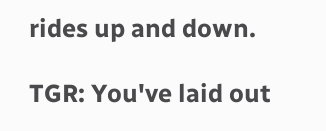rides up and down.

TGR: You've laid out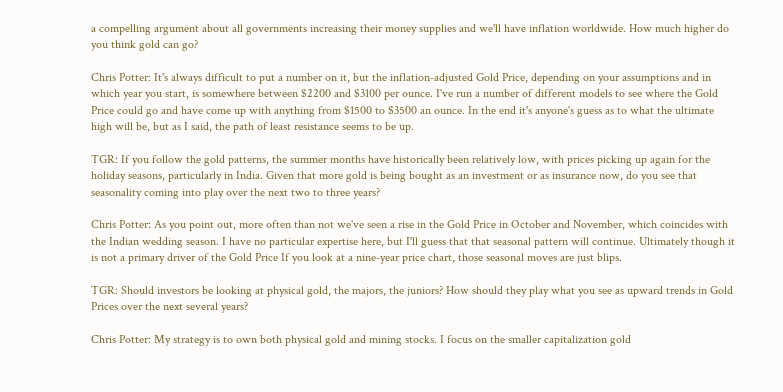a compelling argument about all governments increasing their money supplies and we'll have inflation worldwide. How much higher do you think gold can go?

Chris Potter: It's always difficult to put a number on it, but the inflation-adjusted Gold Price, depending on your assumptions and in which year you start, is somewhere between $2200 and $3100 per ounce. I've run a number of different models to see where the Gold Price could go and have come up with anything from $1500 to $3500 an ounce. In the end it's anyone's guess as to what the ultimate high will be, but as I said, the path of least resistance seems to be up.

TGR: If you follow the gold patterns, the summer months have historically been relatively low, with prices picking up again for the holiday seasons, particularly in India. Given that more gold is being bought as an investment or as insurance now, do you see that seasonality coming into play over the next two to three years?

Chris Potter: As you point out, more often than not we've seen a rise in the Gold Price in October and November, which coincides with the Indian wedding season. I have no particular expertise here, but I'll guess that that seasonal pattern will continue. Ultimately though it is not a primary driver of the Gold Price If you look at a nine-year price chart, those seasonal moves are just blips.

TGR: Should investors be looking at physical gold, the majors, the juniors? How should they play what you see as upward trends in Gold Prices over the next several years?

Chris Potter: My strategy is to own both physical gold and mining stocks. I focus on the smaller capitalization gold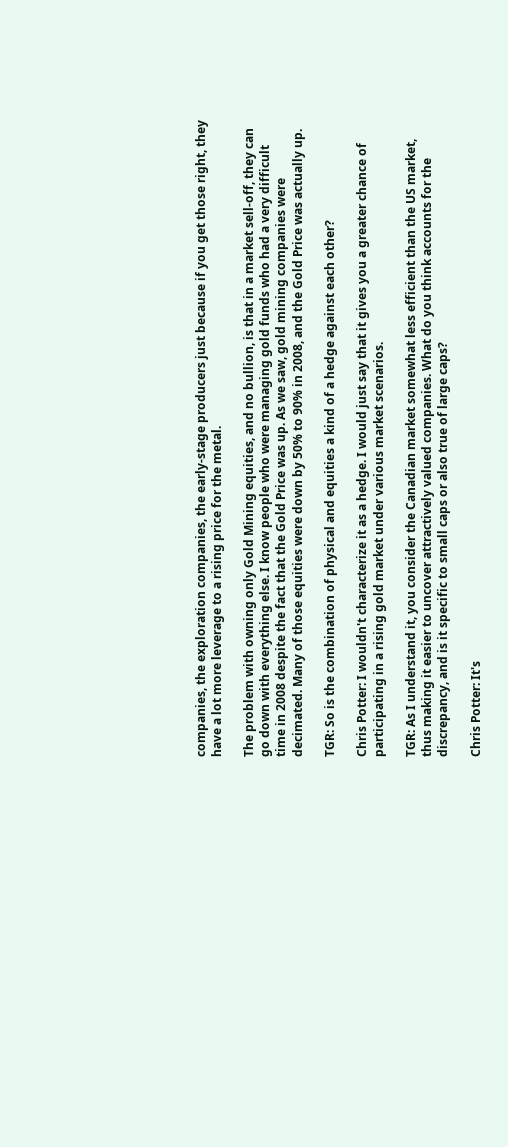companies, the exploration companies, the early-stage producers just because if you get those right, they have a lot more leverage to a rising price for the metal.

The problem with owning only Gold Mining equities, and no bullion, is that in a market sell-off, they can go down with everything else. I know people who were managing gold funds who had a very difficult time in 2008 despite the fact that the Gold Price was up. As we saw, gold mining companies were decimated. Many of those equities were down by 50% to 90% in 2008, and the Gold Price was actually up.

TGR: So is the combination of physical and equities a kind of a hedge against each other?

Chris Potter: I wouldn't characterize it as a hedge. I would just say that it gives you a greater chance of participating in a rising gold market under various market scenarios.

TGR: As I understand it, you consider the Canadian market somewhat less efficient than the US market, thus making it easier to uncover attractively valued companies. What do you think accounts for the discrepancy, and is it specific to small caps or also true of large caps?

Chris Potter: It's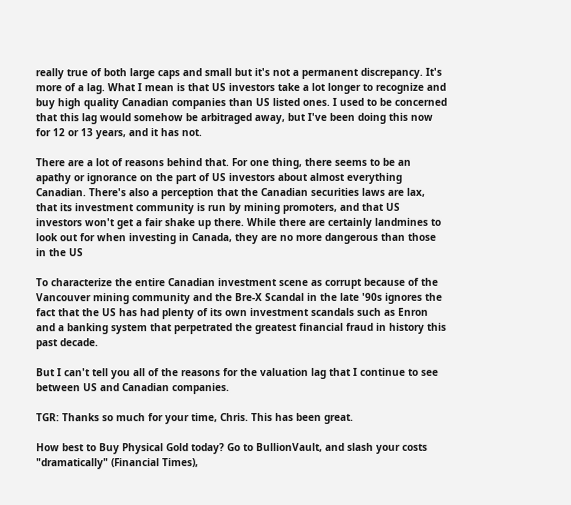really true of both large caps and small but it's not a permanent discrepancy. It's more of a lag. What I mean is that US investors take a lot longer to recognize and buy high quality Canadian companies than US listed ones. I used to be concerned that this lag would somehow be arbitraged away, but I've been doing this now for 12 or 13 years, and it has not.

There are a lot of reasons behind that. For one thing, there seems to be an apathy or ignorance on the part of US investors about almost everything Canadian. There's also a perception that the Canadian securities laws are lax, that its investment community is run by mining promoters, and that US investors won't get a fair shake up there. While there are certainly landmines to look out for when investing in Canada, they are no more dangerous than those in the US

To characterize the entire Canadian investment scene as corrupt because of the Vancouver mining community and the Bre-X Scandal in the late '90s ignores the fact that the US has had plenty of its own investment scandals such as Enron and a banking system that perpetrated the greatest financial fraud in history this past decade.

But I can't tell you all of the reasons for the valuation lag that I continue to see between US and Canadian companies.

TGR: Thanks so much for your time, Chris. This has been great.

How best to Buy Physical Gold today? Go to BullionVault, and slash your costs "dramatically" (Financial Times),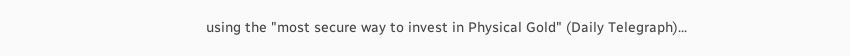using the "most secure way to invest in Physical Gold" (Daily Telegraph)...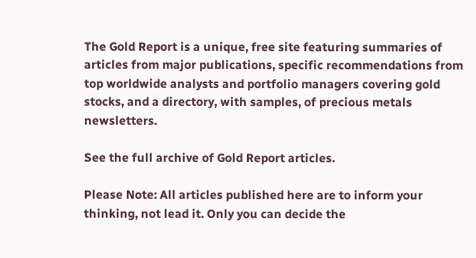The Gold Report is a unique, free site featuring summaries of articles from major publications, specific recommendations from top worldwide analysts and portfolio managers covering gold stocks, and a directory, with samples, of precious metals newsletters.

See the full archive of Gold Report articles.

Please Note: All articles published here are to inform your thinking, not lead it. Only you can decide the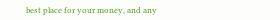best place for your money, and any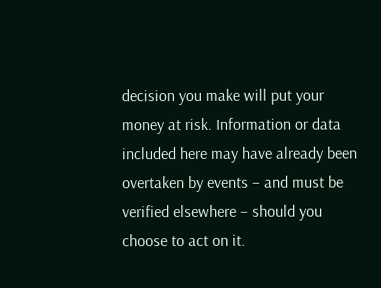decision you make will put your money at risk. Information or data included here may have already been overtaken by events – and must be verified elsewhere – should you choose to act on it.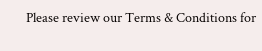Please review our Terms & Conditions for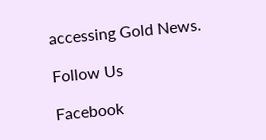accessing Gold News.

Follow Us

Facebook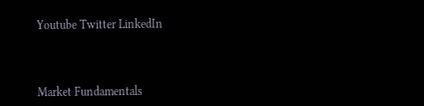Youtube Twitter LinkedIn



Market Fundamentals